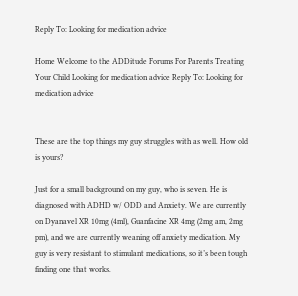Reply To: Looking for medication advice

Home Welcome to the ADDitude Forums For Parents Treating Your Child Looking for medication advice Reply To: Looking for medication advice


These are the top things my guy struggles with as well. How old is yours?

Just for a small background on my guy, who is seven. He is diagnosed with ADHD w/ ODD and Anxiety. We are currently on Dyanavel XR 10mg (4ml), Guanfacine XR 4mg (2mg am, 2mg pm), and we are currently weaning off anxiety medication. My guy is very resistant to stimulant medications, so it’s been tough finding one that works.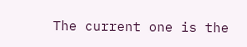The current one is the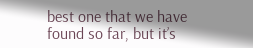best one that we have found so far, but it’s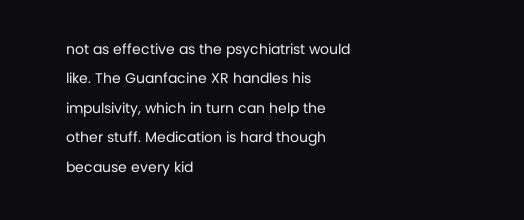not as effective as the psychiatrist would like. The Guanfacine XR handles his impulsivity, which in turn can help the other stuff. Medication is hard though because every kid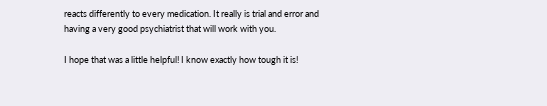reacts differently to every medication. It really is trial and error and having a very good psychiatrist that will work with you.

I hope that was a little helpful! I know exactly how tough it is!